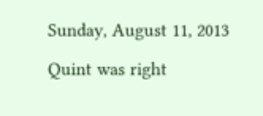Sunday, August 11, 2013

Quint was right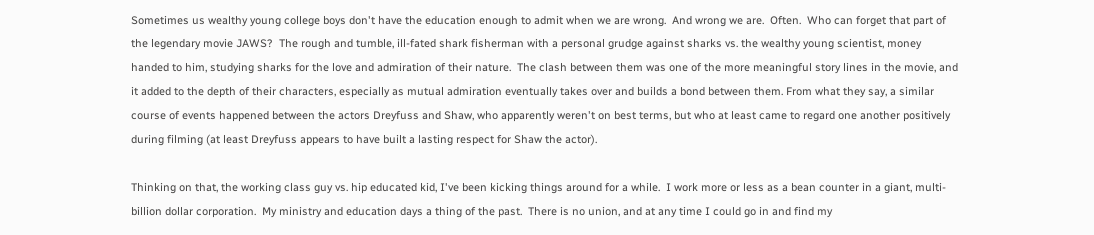Sometimes us wealthy young college boys don't have the education enough to admit when we are wrong.  And wrong we are.  Often.  Who can forget that part of the legendary movie JAWS?  The rough and tumble, ill-fated shark fisherman with a personal grudge against sharks vs. the wealthy young scientist, money handed to him, studying sharks for the love and admiration of their nature.  The clash between them was one of the more meaningful story lines in the movie, and it added to the depth of their characters, especially as mutual admiration eventually takes over and builds a bond between them. From what they say, a similar course of events happened between the actors Dreyfuss and Shaw, who apparently weren't on best terms, but who at least came to regard one another positively during filming (at least Dreyfuss appears to have built a lasting respect for Shaw the actor).

Thinking on that, the working class guy vs. hip educated kid, I've been kicking things around for a while.  I work more or less as a bean counter in a giant, multi-billion dollar corporation.  My ministry and education days a thing of the past.  There is no union, and at any time I could go in and find my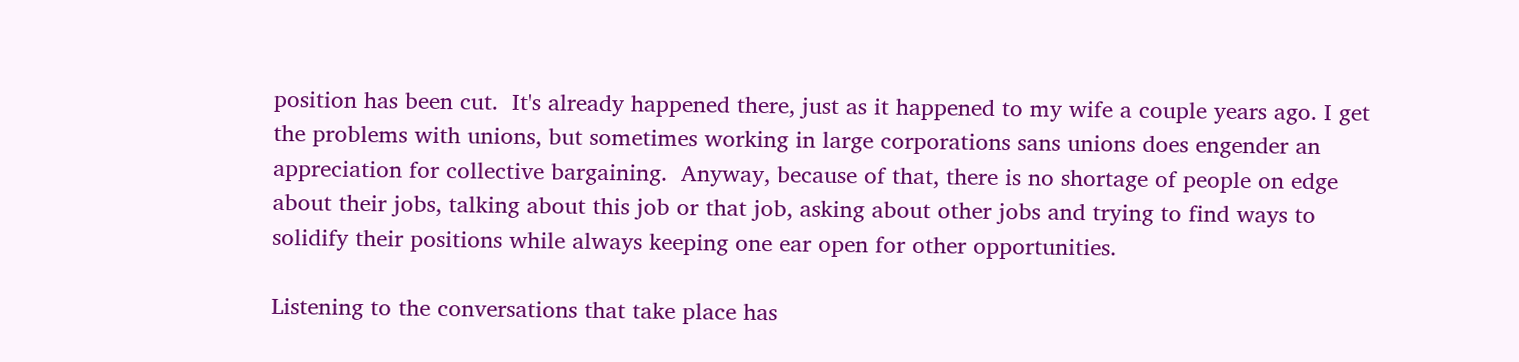position has been cut.  It's already happened there, just as it happened to my wife a couple years ago. I get the problems with unions, but sometimes working in large corporations sans unions does engender an appreciation for collective bargaining.  Anyway, because of that, there is no shortage of people on edge about their jobs, talking about this job or that job, asking about other jobs and trying to find ways to solidify their positions while always keeping one ear open for other opportunities.

Listening to the conversations that take place has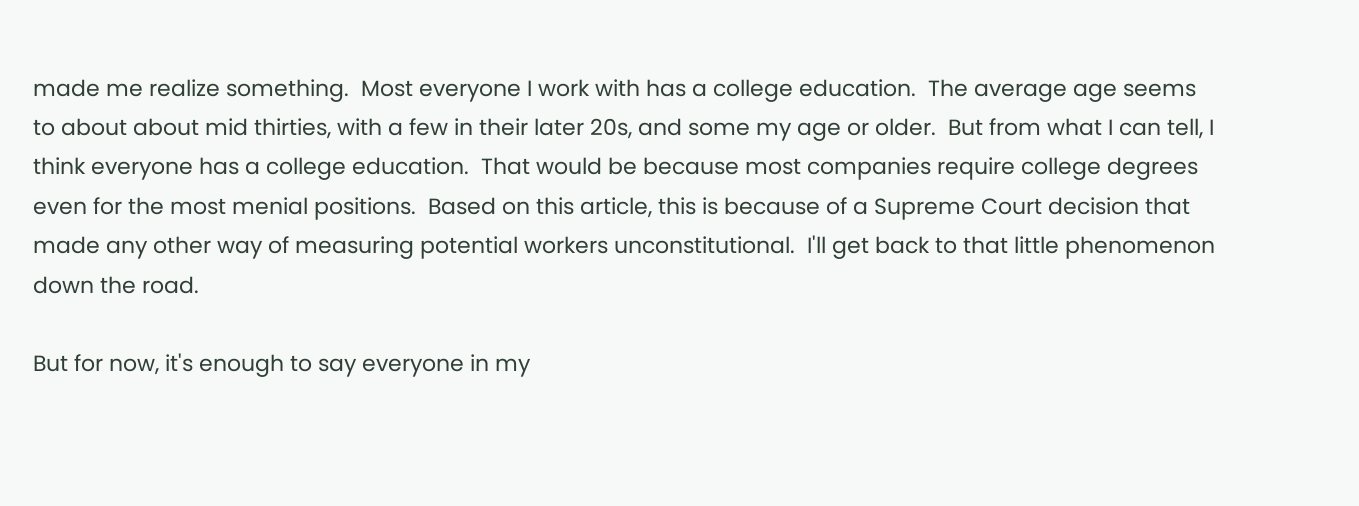made me realize something.  Most everyone I work with has a college education.  The average age seems to about about mid thirties, with a few in their later 20s, and some my age or older.  But from what I can tell, I think everyone has a college education.  That would be because most companies require college degrees even for the most menial positions.  Based on this article, this is because of a Supreme Court decision that made any other way of measuring potential workers unconstitutional.  I'll get back to that little phenomenon down the road.

But for now, it's enough to say everyone in my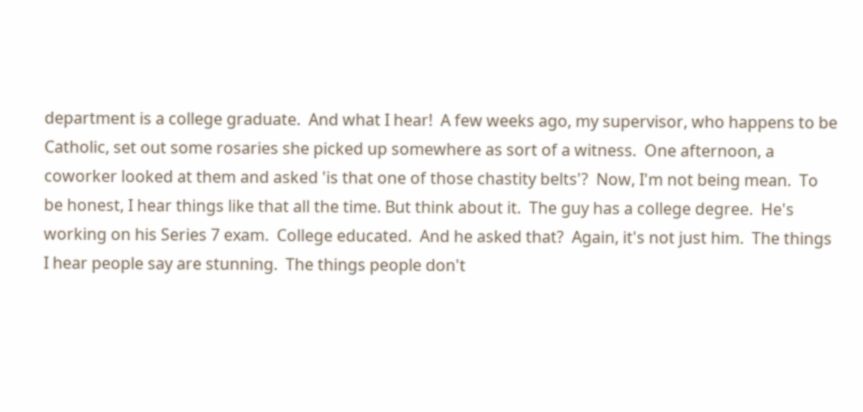department is a college graduate.  And what I hear!  A few weeks ago, my supervisor, who happens to be Catholic, set out some rosaries she picked up somewhere as sort of a witness.  One afternoon, a coworker looked at them and asked 'is that one of those chastity belts'?  Now, I'm not being mean.  To be honest, I hear things like that all the time. But think about it.  The guy has a college degree.  He's working on his Series 7 exam.  College educated.  And he asked that?  Again, it's not just him.  The things I hear people say are stunning.  The things people don't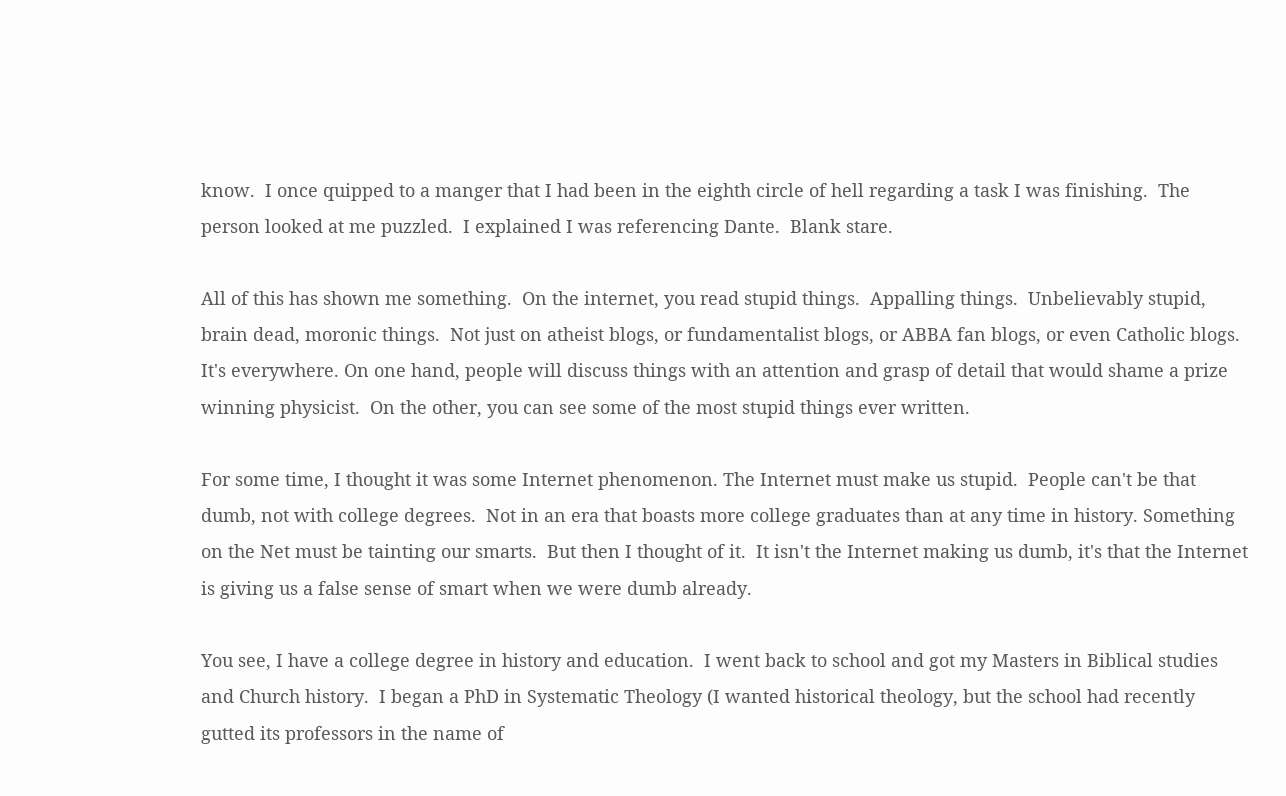know.  I once quipped to a manger that I had been in the eighth circle of hell regarding a task I was finishing.  The person looked at me puzzled.  I explained I was referencing Dante.  Blank stare.

All of this has shown me something.  On the internet, you read stupid things.  Appalling things.  Unbelievably stupid, brain dead, moronic things.  Not just on atheist blogs, or fundamentalist blogs, or ABBA fan blogs, or even Catholic blogs.  It's everywhere. On one hand, people will discuss things with an attention and grasp of detail that would shame a prize winning physicist.  On the other, you can see some of the most stupid things ever written.

For some time, I thought it was some Internet phenomenon. The Internet must make us stupid.  People can't be that dumb, not with college degrees.  Not in an era that boasts more college graduates than at any time in history. Something on the Net must be tainting our smarts.  But then I thought of it.  It isn't the Internet making us dumb, it's that the Internet is giving us a false sense of smart when we were dumb already.

You see, I have a college degree in history and education.  I went back to school and got my Masters in Biblical studies and Church history.  I began a PhD in Systematic Theology (I wanted historical theology, but the school had recently gutted its professors in the name of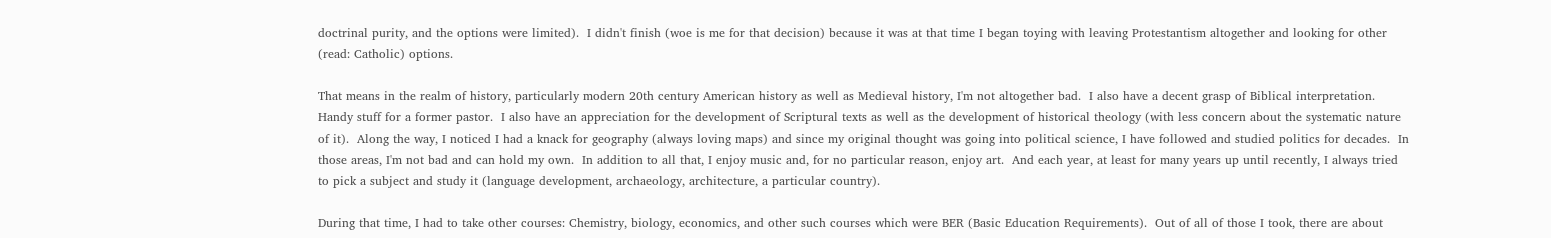doctrinal purity, and the options were limited).  I didn't finish (woe is me for that decision) because it was at that time I began toying with leaving Protestantism altogether and looking for other (read: Catholic) options.

That means in the realm of history, particularly modern 20th century American history as well as Medieval history, I'm not altogether bad.  I also have a decent grasp of Biblical interpretation.  Handy stuff for a former pastor.  I also have an appreciation for the development of Scriptural texts as well as the development of historical theology (with less concern about the systematic nature of it).  Along the way, I noticed I had a knack for geography (always loving maps) and since my original thought was going into political science, I have followed and studied politics for decades.  In those areas, I'm not bad and can hold my own.  In addition to all that, I enjoy music and, for no particular reason, enjoy art.  And each year, at least for many years up until recently, I always tried to pick a subject and study it (language development, archaeology, architecture, a particular country).

During that time, I had to take other courses: Chemistry, biology, economics, and other such courses which were BER (Basic Education Requirements).  Out of all of those I took, there are about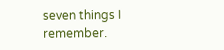seven things I remember.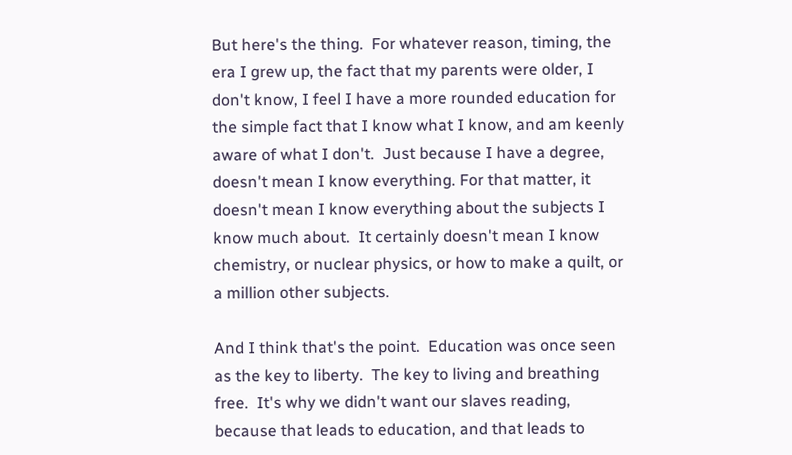But here's the thing.  For whatever reason, timing, the era I grew up, the fact that my parents were older, I don't know, I feel I have a more rounded education for the simple fact that I know what I know, and am keenly aware of what I don't.  Just because I have a degree, doesn't mean I know everything. For that matter, it doesn't mean I know everything about the subjects I know much about.  It certainly doesn't mean I know chemistry, or nuclear physics, or how to make a quilt, or a million other subjects.

And I think that's the point.  Education was once seen as the key to liberty.  The key to living and breathing free.  It's why we didn't want our slaves reading, because that leads to education, and that leads to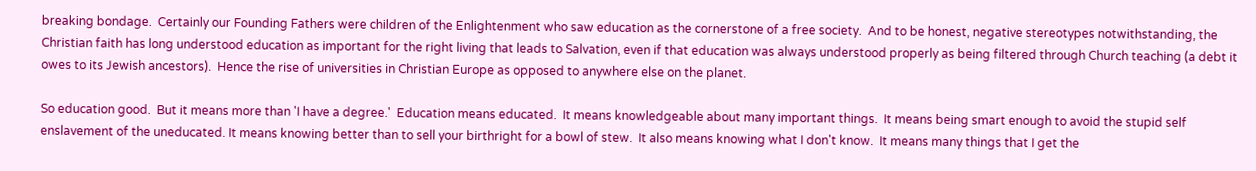breaking bondage.  Certainly our Founding Fathers were children of the Enlightenment who saw education as the cornerstone of a free society.  And to be honest, negative stereotypes notwithstanding, the Christian faith has long understood education as important for the right living that leads to Salvation, even if that education was always understood properly as being filtered through Church teaching (a debt it owes to its Jewish ancestors).  Hence the rise of universities in Christian Europe as opposed to anywhere else on the planet.

So education good.  But it means more than 'I have a degree.'  Education means educated.  It means knowledgeable about many important things.  It means being smart enough to avoid the stupid self enslavement of the uneducated. It means knowing better than to sell your birthright for a bowl of stew.  It also means knowing what I don't know.  It means many things that I get the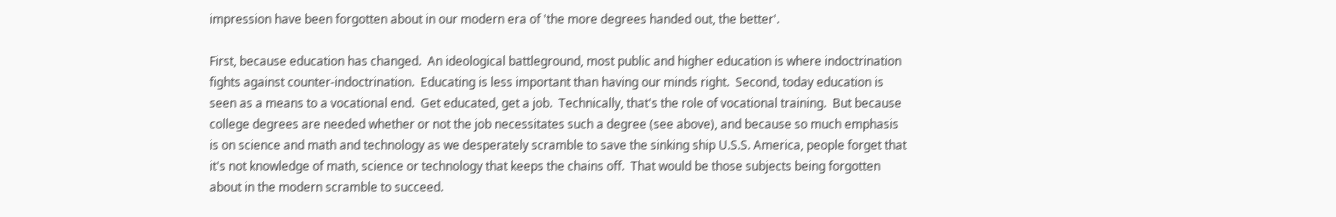impression have been forgotten about in our modern era of 'the more degrees handed out, the better'.

First, because education has changed.  An ideological battleground, most public and higher education is where indoctrination fights against counter-indoctrination.  Educating is less important than having our minds right.  Second, today education is seen as a means to a vocational end.  Get educated, get a job.  Technically, that's the role of vocational training.  But because college degrees are needed whether or not the job necessitates such a degree (see above), and because so much emphasis is on science and math and technology as we desperately scramble to save the sinking ship U.S.S. America, people forget that it's not knowledge of math, science or technology that keeps the chains off.  That would be those subjects being forgotten about in the modern scramble to succeed.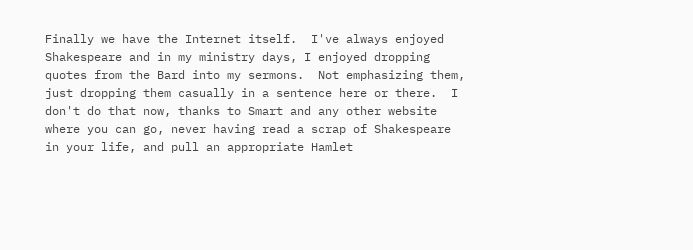Finally we have the Internet itself.  I've always enjoyed Shakespeare and in my ministry days, I enjoyed dropping quotes from the Bard into my sermons.  Not emphasizing them, just dropping them casually in a sentence here or there.  I don't do that now, thanks to Smart and any other website where you can go, never having read a scrap of Shakespeare in your life, and pull an appropriate Hamlet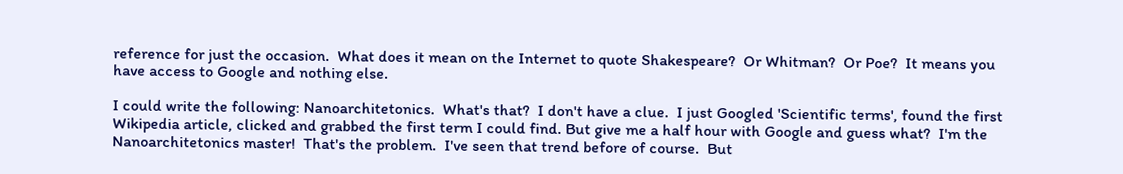reference for just the occasion.  What does it mean on the Internet to quote Shakespeare?  Or Whitman?  Or Poe?  It means you have access to Google and nothing else.

I could write the following: Nanoarchitetonics.  What's that?  I don't have a clue.  I just Googled 'Scientific terms', found the first Wikipedia article, clicked and grabbed the first term I could find. But give me a half hour with Google and guess what?  I'm the Nanoarchitetonics master!  That's the problem.  I've seen that trend before of course.  But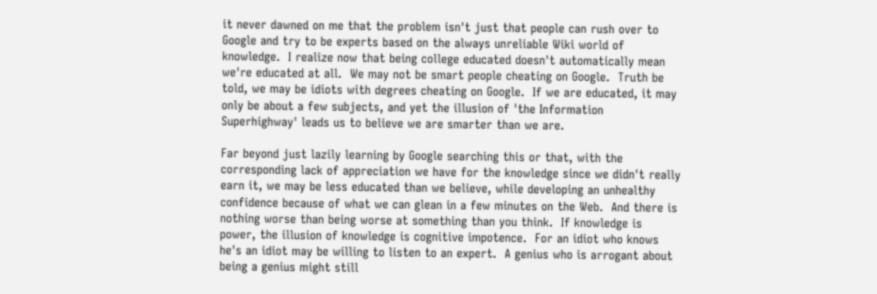it never dawned on me that the problem isn't just that people can rush over to Google and try to be experts based on the always unreliable Wiki world of knowledge.  I realize now that being college educated doesn't automatically mean we're educated at all.  We may not be smart people cheating on Google.  Truth be told, we may be idiots with degrees cheating on Google.  If we are educated, it may only be about a few subjects, and yet the illusion of 'the Information Superhighway' leads us to believe we are smarter than we are.

Far beyond just lazily learning by Google searching this or that, with the corresponding lack of appreciation we have for the knowledge since we didn't really earn it, we may be less educated than we believe, while developing an unhealthy confidence because of what we can glean in a few minutes on the Web.  And there is nothing worse than being worse at something than you think.  If knowledge is power, the illusion of knowledge is cognitive impotence.  For an idiot who knows he's an idiot may be willing to listen to an expert.  A genius who is arrogant about being a genius might still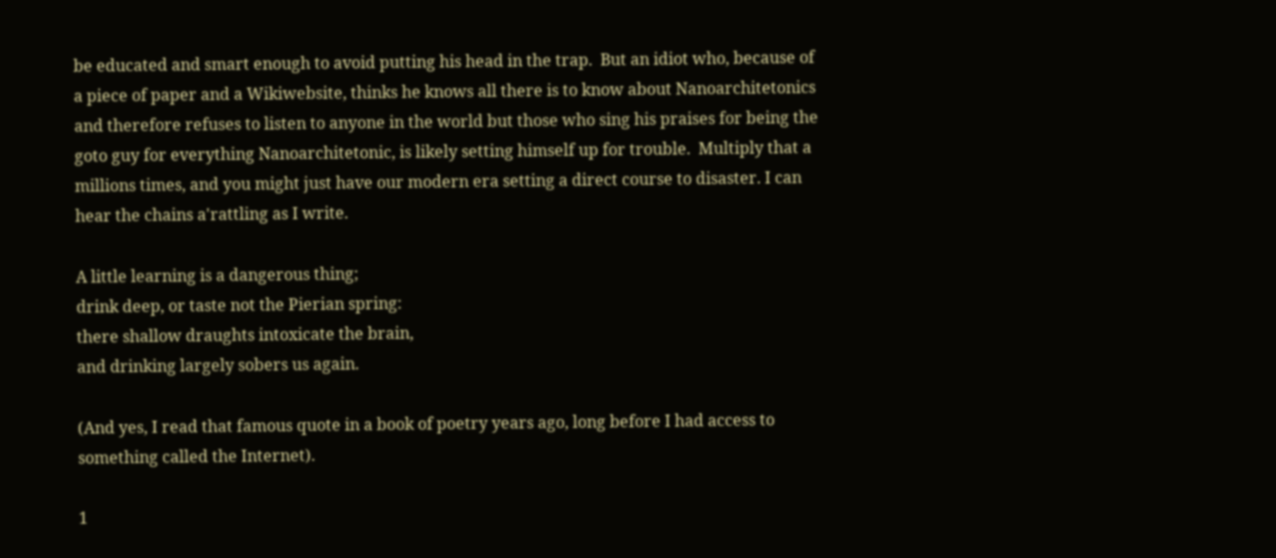be educated and smart enough to avoid putting his head in the trap.  But an idiot who, because of a piece of paper and a Wikiwebsite, thinks he knows all there is to know about Nanoarchitetonics and therefore refuses to listen to anyone in the world but those who sing his praises for being the goto guy for everything Nanoarchitetonic, is likely setting himself up for trouble.  Multiply that a millions times, and you might just have our modern era setting a direct course to disaster. I can hear the chains a'rattling as I write.

A little learning is a dangerous thing;
drink deep, or taste not the Pierian spring:
there shallow draughts intoxicate the brain,
and drinking largely sobers us again.

(And yes, I read that famous quote in a book of poetry years ago, long before I had access to something called the Internet).

1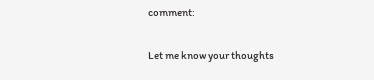comment:

Let me know your thoughts